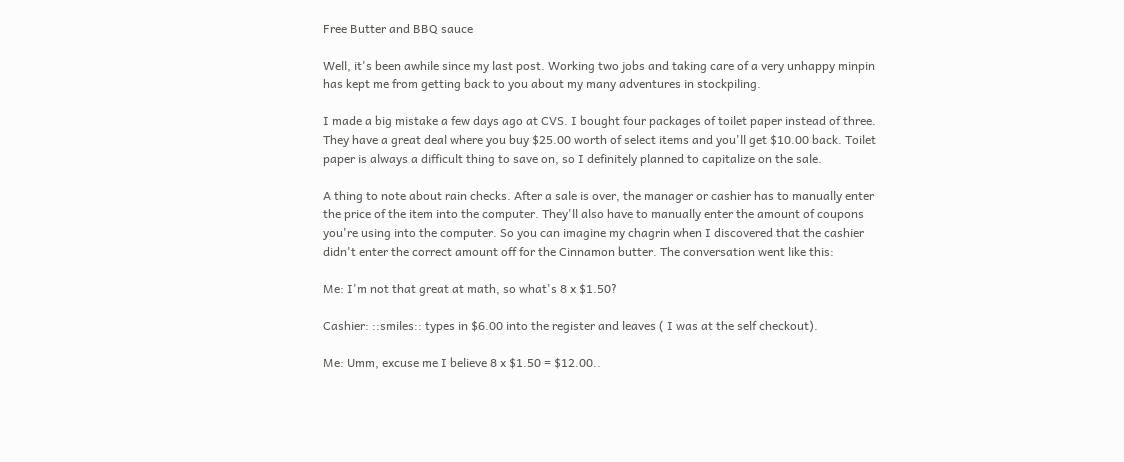Free Butter and BBQ sauce

Well, it's been awhile since my last post. Working two jobs and taking care of a very unhappy minpin has kept me from getting back to you about my many adventures in stockpiling.

I made a big mistake a few days ago at CVS. I bought four packages of toilet paper instead of three. They have a great deal where you buy $25.00 worth of select items and you'll get $10.00 back. Toilet paper is always a difficult thing to save on, so I definitely planned to capitalize on the sale.

A thing to note about rain checks. After a sale is over, the manager or cashier has to manually enter the price of the item into the computer. They'll also have to manually enter the amount of coupons you're using into the computer. So you can imagine my chagrin when I discovered that the cashier didn't enter the correct amount off for the Cinnamon butter. The conversation went like this:

Me: I'm not that great at math, so what's 8 x $1.50?

Cashier: ::smiles:: types in $6.00 into the register and leaves ( I was at the self checkout).

Me: Umm, excuse me I believe 8 x $1.50 = $12.00..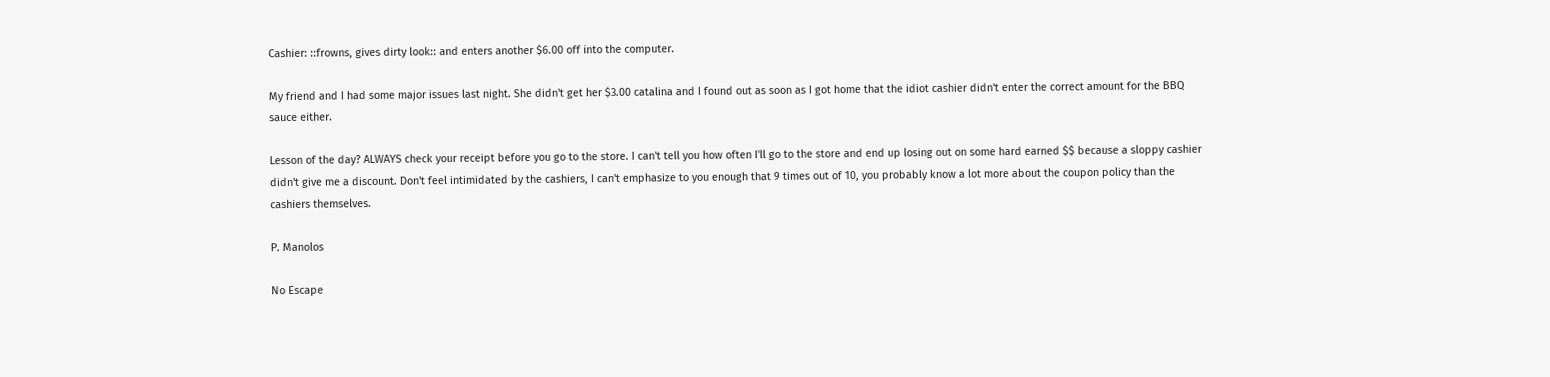Cashier: ::frowns, gives dirty look:: and enters another $6.00 off into the computer.

My friend and I had some major issues last night. She didn't get her $3.00 catalina and I found out as soon as I got home that the idiot cashier didn't enter the correct amount for the BBQ sauce either.

Lesson of the day? ALWAYS check your receipt before you go to the store. I can't tell you how often I'll go to the store and end up losing out on some hard earned $$ because a sloppy cashier didn't give me a discount. Don't feel intimidated by the cashiers, I can't emphasize to you enough that 9 times out of 10, you probably know a lot more about the coupon policy than the cashiers themselves.

P. Manolos

No Escape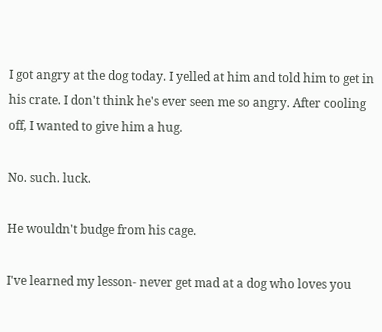I got angry at the dog today. I yelled at him and told him to get in his crate. I don't think he's ever seen me so angry. After cooling off, I wanted to give him a hug.

No. such. luck.

He wouldn't budge from his cage.

I've learned my lesson- never get mad at a dog who loves you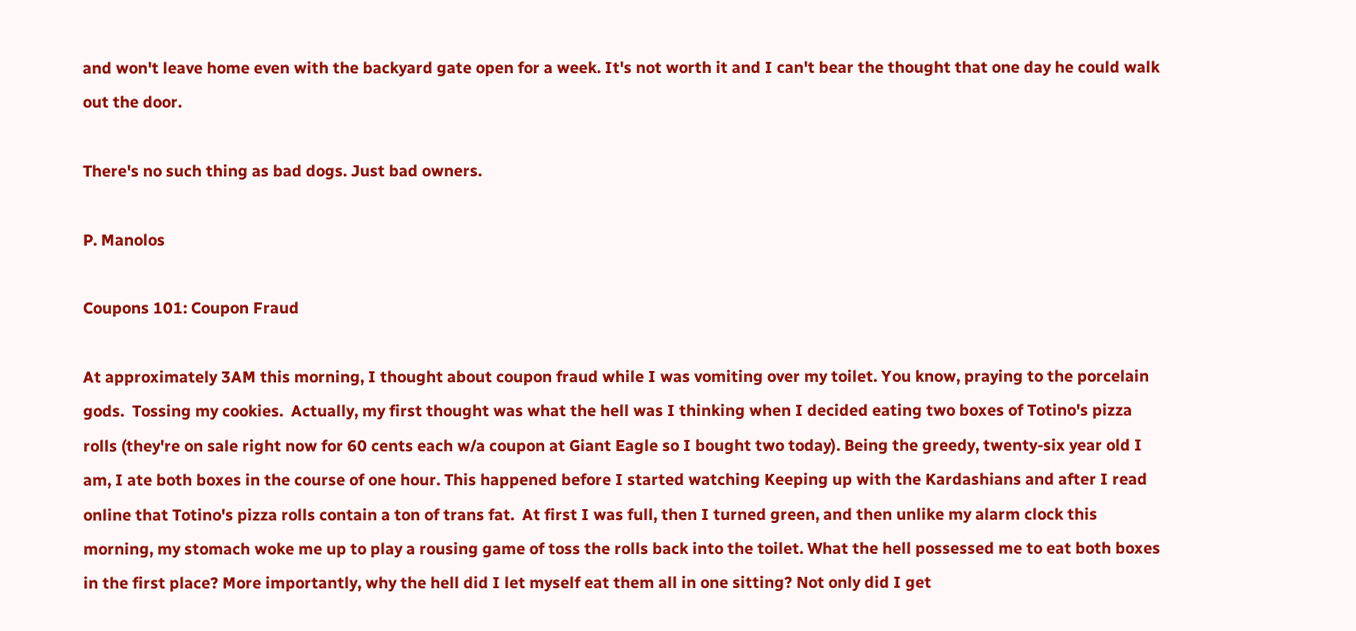and won't leave home even with the backyard gate open for a week. It's not worth it and I can't bear the thought that one day he could walk out the door.

There's no such thing as bad dogs. Just bad owners.

P. Manolos

Coupons 101: Coupon Fraud

At approximately 3AM this morning, I thought about coupon fraud while I was vomiting over my toilet. You know, praying to the porcelain gods.  Tossing my cookies.  Actually, my first thought was what the hell was I thinking when I decided eating two boxes of Totino's pizza rolls (they're on sale right now for 60 cents each w/a coupon at Giant Eagle so I bought two today). Being the greedy, twenty-six year old I am, I ate both boxes in the course of one hour. This happened before I started watching Keeping up with the Kardashians and after I read online that Totino's pizza rolls contain a ton of trans fat.  At first I was full, then I turned green, and then unlike my alarm clock this morning, my stomach woke me up to play a rousing game of toss the rolls back into the toilet. What the hell possessed me to eat both boxes in the first place? More importantly, why the hell did I let myself eat them all in one sitting? Not only did I get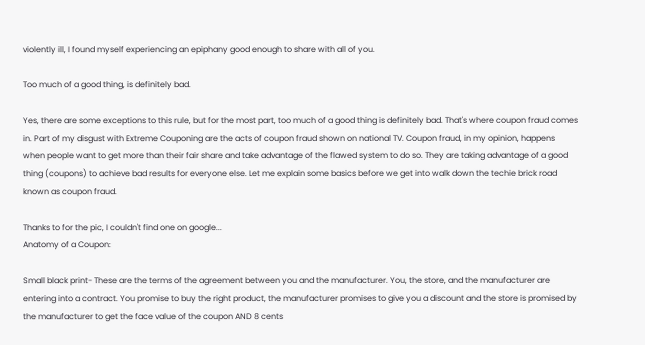violently ill, I found myself experiencing an epiphany good enough to share with all of you.

Too much of a good thing, is definitely bad.

Yes, there are some exceptions to this rule, but for the most part, too much of a good thing is definitely bad. That's where coupon fraud comes in. Part of my disgust with Extreme Couponing are the acts of coupon fraud shown on national TV. Coupon fraud, in my opinion, happens when people want to get more than their fair share and take advantage of the flawed system to do so. They are taking advantage of a good thing (coupons) to achieve bad results for everyone else. Let me explain some basics before we get into walk down the techie brick road known as coupon fraud.

Thanks to for the pic, I couldn't find one on google...
Anatomy of a Coupon:

Small black print- These are the terms of the agreement between you and the manufacturer. You, the store, and the manufacturer are entering into a contract. You promise to buy the right product, the manufacturer promises to give you a discount and the store is promised by the manufacturer to get the face value of the coupon AND 8 cents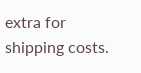extra for shipping costs.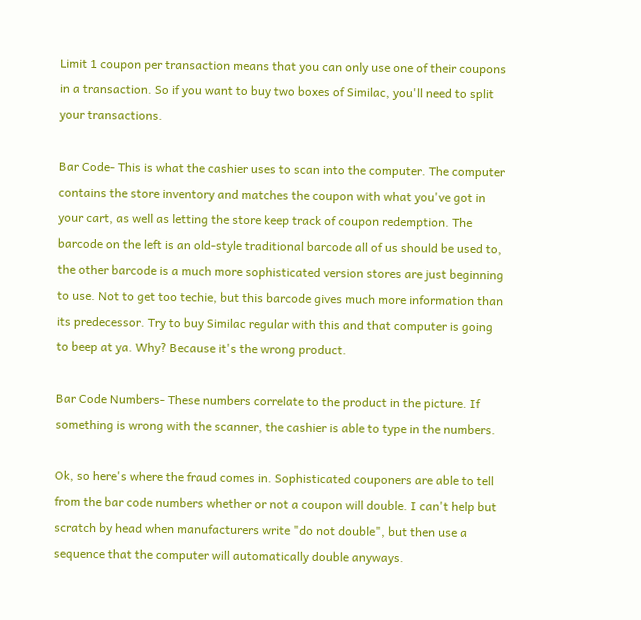Limit 1 coupon per transaction means that you can only use one of their coupons in a transaction. So if you want to buy two boxes of Similac, you'll need to split your transactions.

Bar Code- This is what the cashier uses to scan into the computer. The computer contains the store inventory and matches the coupon with what you've got in your cart, as well as letting the store keep track of coupon redemption. The barcode on the left is an old-style traditional barcode all of us should be used to, the other barcode is a much more sophisticated version stores are just beginning to use. Not to get too techie, but this barcode gives much more information than its predecessor. Try to buy Similac regular with this and that computer is going to beep at ya. Why? Because it's the wrong product.

Bar Code Numbers- These numbers correlate to the product in the picture. If something is wrong with the scanner, the cashier is able to type in the numbers.

Ok, so here's where the fraud comes in. Sophisticated couponers are able to tell from the bar code numbers whether or not a coupon will double. I can't help but scratch by head when manufacturers write "do not double", but then use a sequence that the computer will automatically double anyways.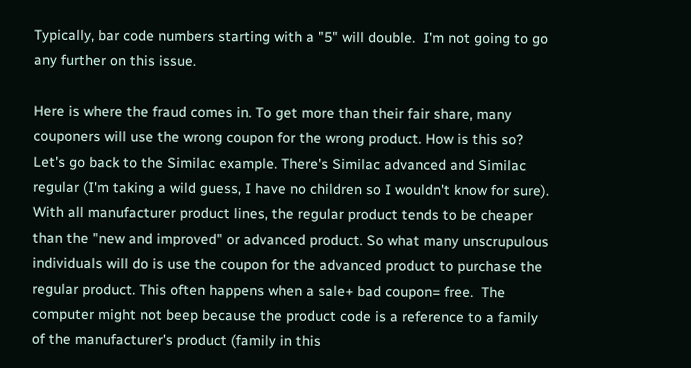Typically, bar code numbers starting with a "5" will double.  I'm not going to go any further on this issue.

Here is where the fraud comes in. To get more than their fair share, many couponers will use the wrong coupon for the wrong product. How is this so? Let's go back to the Similac example. There's Similac advanced and Similac regular (I'm taking a wild guess, I have no children so I wouldn't know for sure). With all manufacturer product lines, the regular product tends to be cheaper than the "new and improved" or advanced product. So what many unscrupulous individuals will do is use the coupon for the advanced product to purchase the regular product. This often happens when a sale+ bad coupon= free.  The computer might not beep because the product code is a reference to a family of the manufacturer's product (family in this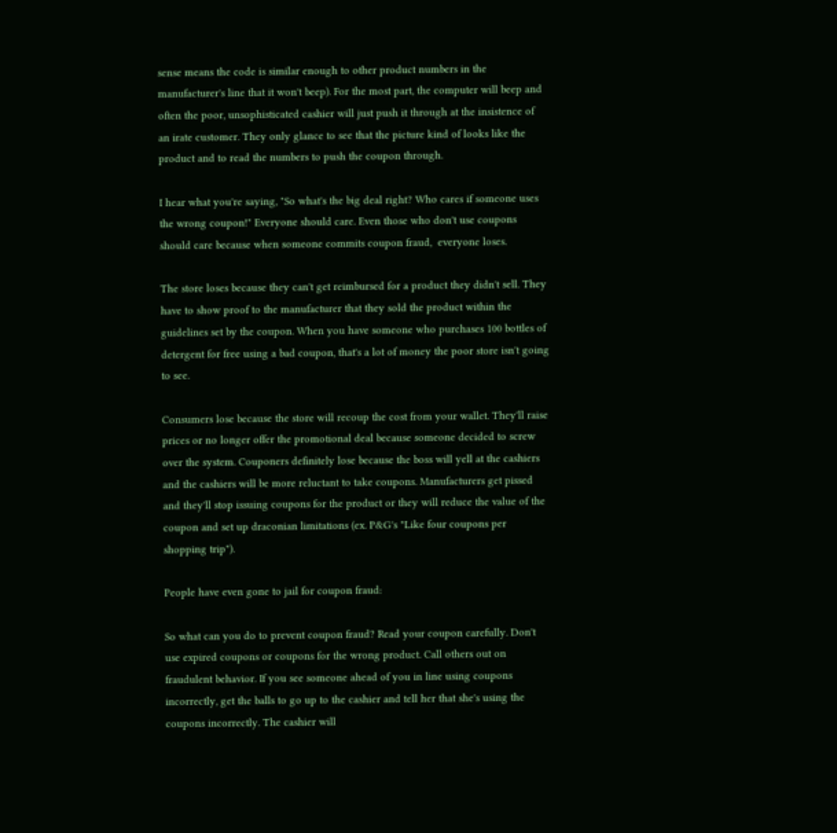sense means the code is similar enough to other product numbers in the manufacturer's line that it won't beep). For the most part, the computer will beep and often the poor, unsophisticated cashier will just push it through at the insistence of an irate customer. They only glance to see that the picture kind of looks like the product and to read the numbers to push the coupon through.

I hear what you're saying, "So what's the big deal right? Who cares if someone uses the wrong coupon!" Everyone should care. Even those who don't use coupons should care because when someone commits coupon fraud,  everyone loses.

The store loses because they can't get reimbursed for a product they didn't sell. They have to show proof to the manufacturer that they sold the product within the guidelines set by the coupon. When you have someone who purchases 100 bottles of detergent for free using a bad coupon, that's a lot of money the poor store isn't going to see.

Consumers lose because the store will recoup the cost from your wallet. They'll raise prices or no longer offer the promotional deal because someone decided to screw over the system. Couponers definitely lose because the boss will yell at the cashiers and the cashiers will be more reluctant to take coupons. Manufacturers get pissed and they'll stop issuing coupons for the product or they will reduce the value of the coupon and set up draconian limitations (ex. P&G's "Like four coupons per shopping trip").

People have even gone to jail for coupon fraud:

So what can you do to prevent coupon fraud? Read your coupon carefully. Don't use expired coupons or coupons for the wrong product. Call others out on fraudulent behavior. If you see someone ahead of you in line using coupons incorrectly, get the balls to go up to the cashier and tell her that she's using the coupons incorrectly. The cashier will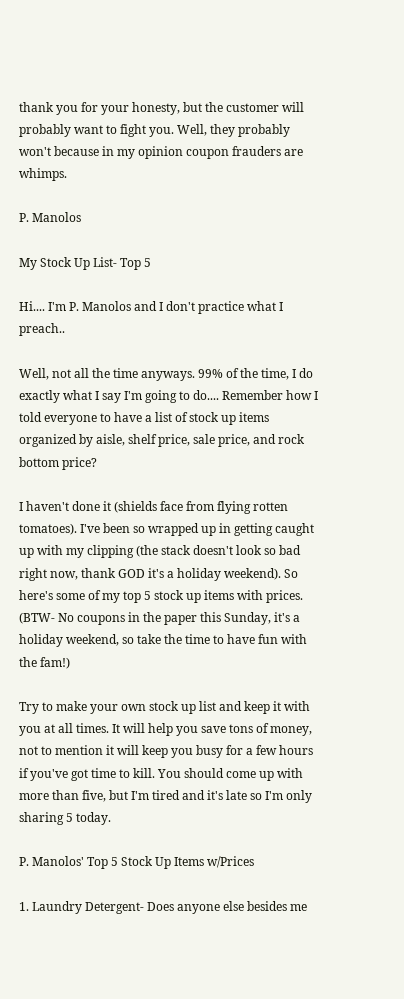thank you for your honesty, but the customer will probably want to fight you. Well, they probably won't because in my opinion coupon frauders are whimps.

P. Manolos

My Stock Up List- Top 5

Hi.... I'm P. Manolos and I don't practice what I preach..

Well, not all the time anyways. 99% of the time, I do exactly what I say I'm going to do.... Remember how I told everyone to have a list of stock up items organized by aisle, shelf price, sale price, and rock bottom price?

I haven't done it (shields face from flying rotten tomatoes). I've been so wrapped up in getting caught up with my clipping (the stack doesn't look so bad right now, thank GOD it's a holiday weekend). So here's some of my top 5 stock up items with prices.  (BTW- No coupons in the paper this Sunday, it's a holiday weekend, so take the time to have fun with the fam!)

Try to make your own stock up list and keep it with you at all times. It will help you save tons of money, not to mention it will keep you busy for a few hours if you've got time to kill. You should come up with more than five, but I'm tired and it's late so I'm only sharing 5 today.

P. Manolos' Top 5 Stock Up Items w/Prices

1. Laundry Detergent- Does anyone else besides me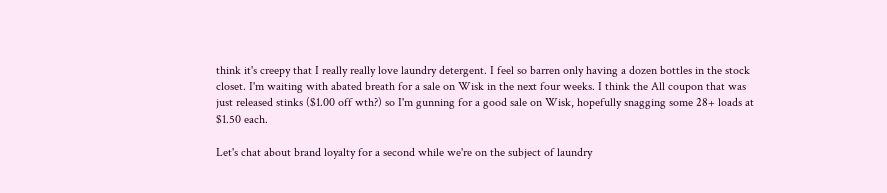think it's creepy that I really really love laundry detergent. I feel so barren only having a dozen bottles in the stock closet. I'm waiting with abated breath for a sale on Wisk in the next four weeks. I think the All coupon that was just released stinks ($1.00 off wth?) so I'm gunning for a good sale on Wisk, hopefully snagging some 28+ loads at $1.50 each.

Let's chat about brand loyalty for a second while we're on the subject of laundry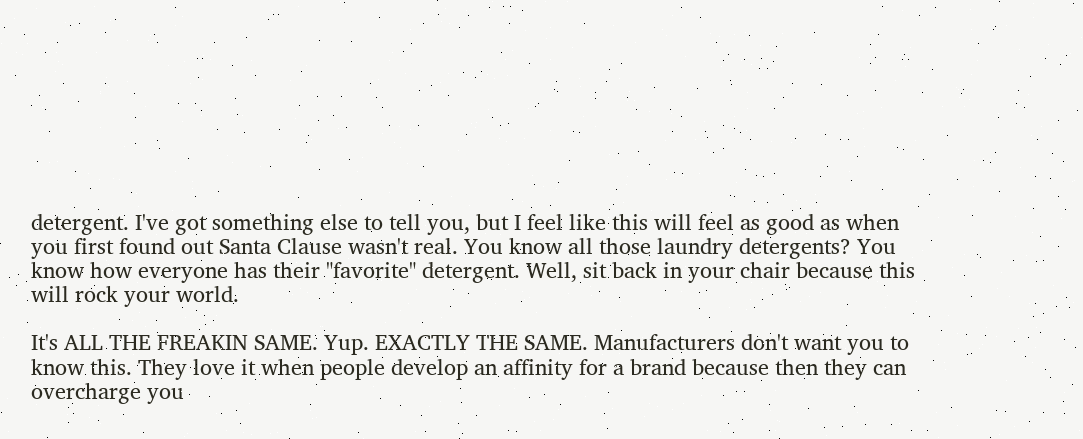detergent. I've got something else to tell you, but I feel like this will feel as good as when you first found out Santa Clause wasn't real. You know all those laundry detergents? You know how everyone has their "favorite" detergent. Well, sit back in your chair because this will rock your world.

It's ALL THE FREAKIN SAME. Yup. EXACTLY THE SAME. Manufacturers don't want you to know this. They love it when people develop an affinity for a brand because then they can overcharge you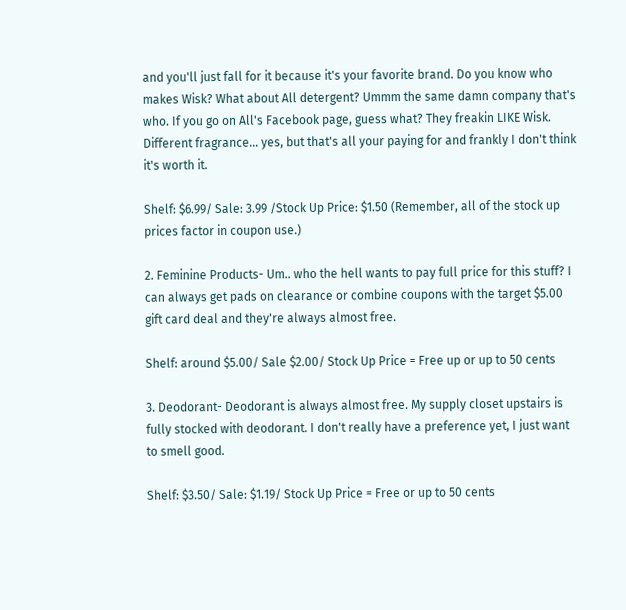and you'll just fall for it because it's your favorite brand. Do you know who makes Wisk? What about All detergent? Ummm the same damn company that's who. If you go on All's Facebook page, guess what? They freakin LIKE Wisk.  Different fragrance... yes, but that's all your paying for and frankly I don't think it's worth it.

Shelf: $6.99/ Sale: 3.99 /Stock Up Price: $1.50 (Remember, all of the stock up prices factor in coupon use.)

2. Feminine Products- Um.. who the hell wants to pay full price for this stuff? I can always get pads on clearance or combine coupons with the target $5.00 gift card deal and they're always almost free.

Shelf: around $5.00/ Sale $2.00/ Stock Up Price = Free up or up to 50 cents

3. Deodorant- Deodorant is always almost free. My supply closet upstairs is fully stocked with deodorant. I don't really have a preference yet, I just want to smell good.

Shelf: $3.50/ Sale: $1.19/ Stock Up Price = Free or up to 50 cents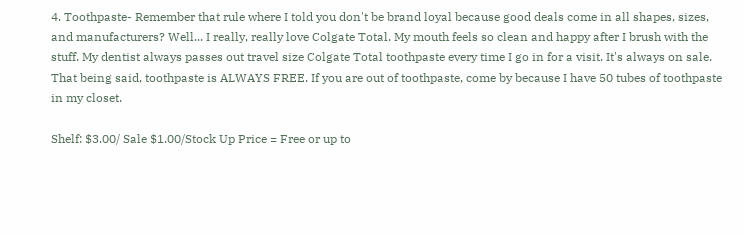4. Toothpaste- Remember that rule where I told you don't be brand loyal because good deals come in all shapes, sizes, and manufacturers? Well... I really, really love Colgate Total. My mouth feels so clean and happy after I brush with the stuff. My dentist always passes out travel size Colgate Total toothpaste every time I go in for a visit. It's always on sale. That being said, toothpaste is ALWAYS FREE. If you are out of toothpaste, come by because I have 50 tubes of toothpaste in my closet.

Shelf: $3.00/ Sale $1.00/Stock Up Price = Free or up to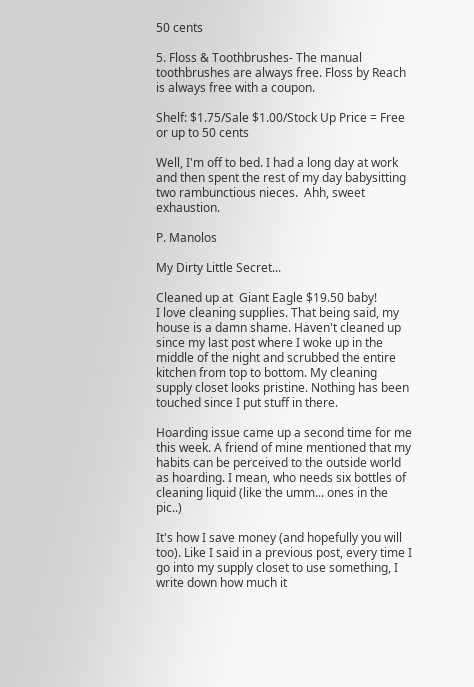50 cents

5. Floss & Toothbrushes- The manual toothbrushes are always free. Floss by Reach is always free with a coupon.

Shelf: $1.75/Sale $1.00/Stock Up Price = Free or up to 50 cents

Well, I'm off to bed. I had a long day at work and then spent the rest of my day babysitting two rambunctious nieces.  Ahh, sweet exhaustion.

P. Manolos

My Dirty Little Secret...

Cleaned up at  Giant Eagle $19.50 baby!
I love cleaning supplies. That being said, my house is a damn shame. Haven't cleaned up since my last post where I woke up in the middle of the night and scrubbed the entire kitchen from top to bottom. My cleaning supply closet looks pristine. Nothing has been touched since I put stuff in there.

Hoarding issue came up a second time for me this week. A friend of mine mentioned that my habits can be perceived to the outside world as hoarding. I mean, who needs six bottles of cleaning liquid (like the umm... ones in the pic..)

It's how I save money (and hopefully you will too). Like I said in a previous post, every time I go into my supply closet to use something, I write down how much it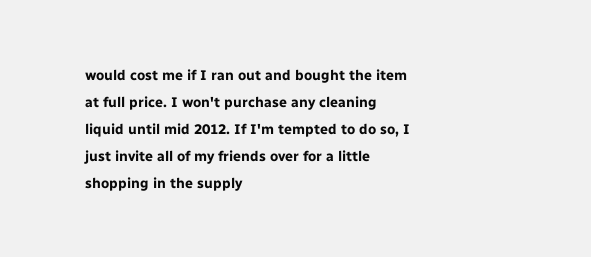would cost me if I ran out and bought the item at full price. I won't purchase any cleaning liquid until mid 2012. If I'm tempted to do so, I just invite all of my friends over for a little shopping in the supply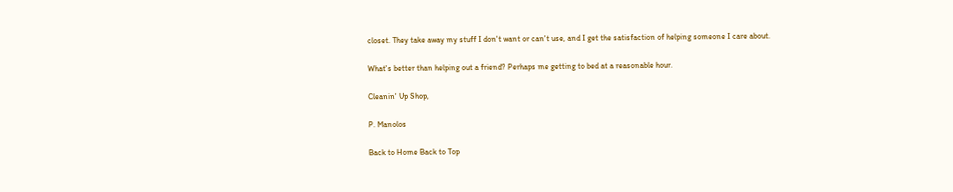closet. They take away my stuff I don't want or can't use, and I get the satisfaction of helping someone I care about.

What's better than helping out a friend? Perhaps me getting to bed at a reasonable hour.

Cleanin' Up Shop,

P. Manolos

Back to Home Back to Top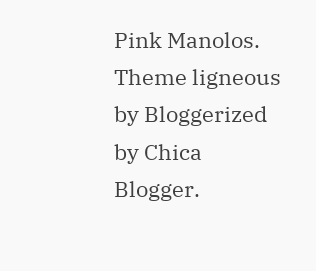Pink Manolos. Theme ligneous by Bloggerized by Chica Blogger.